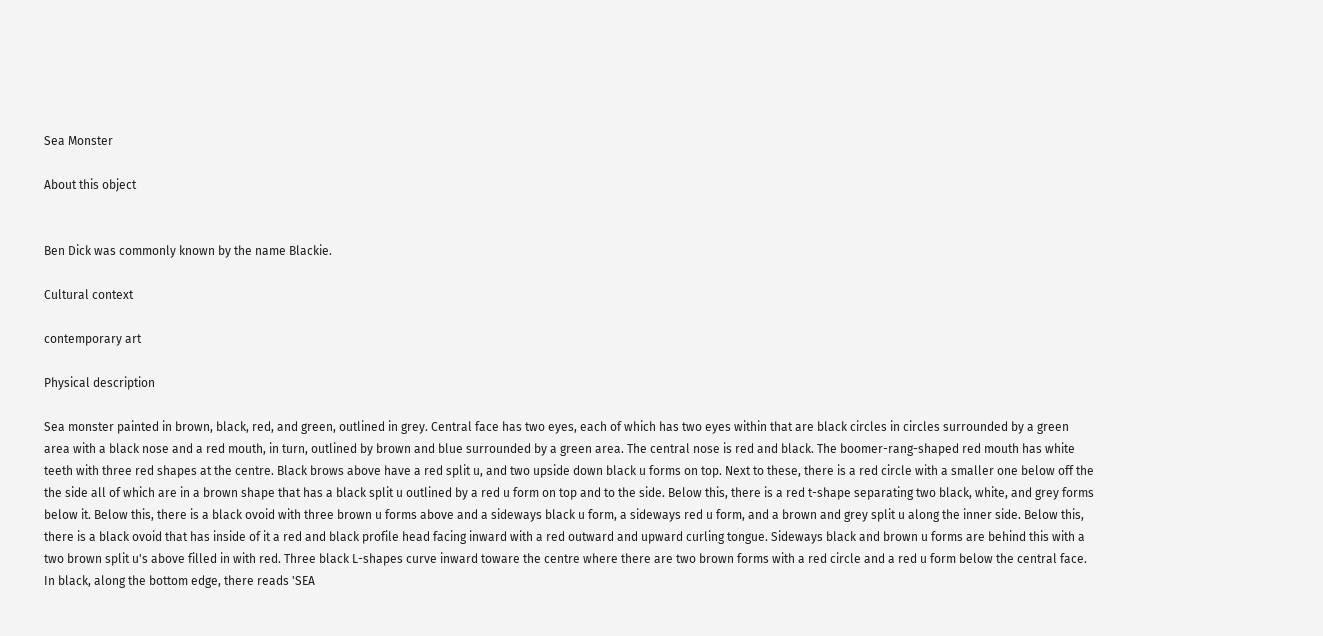Sea Monster

About this object


Ben Dick was commonly known by the name Blackie.

Cultural context

contemporary art

Physical description

Sea monster painted in brown, black, red, and green, outlined in grey. Central face has two eyes, each of which has two eyes within that are black circles in circles surrounded by a green area with a black nose and a red mouth, in turn, outlined by brown and blue surrounded by a green area. The central nose is red and black. The boomer-rang-shaped red mouth has white teeth with three red shapes at the centre. Black brows above have a red split u, and two upside down black u forms on top. Next to these, there is a red circle with a smaller one below off the the side all of which are in a brown shape that has a black split u outlined by a red u form on top and to the side. Below this, there is a red t-shape separating two black, white, and grey forms below it. Below this, there is a black ovoid with three brown u forms above and a sideways black u form, a sideways red u form, and a brown and grey split u along the inner side. Below this, there is a black ovoid that has inside of it a red and black profile head facing inward with a red outward and upward curling tongue. Sideways black and brown u forms are behind this with a two brown split u's above filled in with red. Three black L-shapes curve inward toware the centre where there are two brown forms with a red circle and a red u form below the central face. In black, along the bottom edge, there reads 'SEA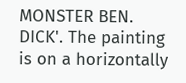MONSTER BEN. DICK'. The painting is on a horizontally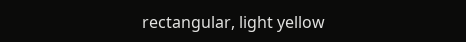rectangular, light yellow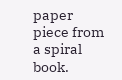paper piece from a spiral book.